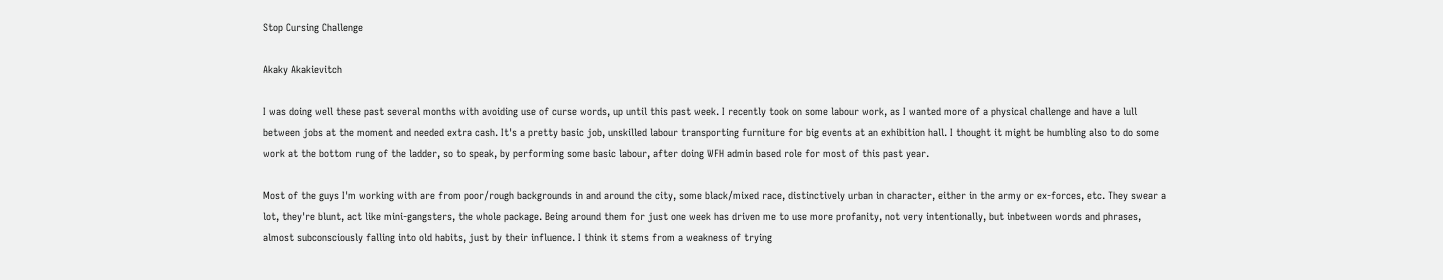Stop Cursing Challenge

Akaky Akakievitch

I was doing well these past several months with avoiding use of curse words, up until this past week. I recently took on some labour work, as I wanted more of a physical challenge and have a lull between jobs at the moment and needed extra cash. It's a pretty basic job, unskilled labour transporting furniture for big events at an exhibition hall. I thought it might be humbling also to do some work at the bottom rung of the ladder, so to speak, by performing some basic labour, after doing WFH admin based role for most of this past year.

Most of the guys I'm working with are from poor/rough backgrounds in and around the city, some black/mixed race, distinctively urban in character, either in the army or ex-forces, etc. They swear a lot, they're blunt, act like mini-gangsters, the whole package. Being around them for just one week has driven me to use more profanity, not very intentionally, but inbetween words and phrases, almost subconsciously falling into old habits, just by their influence. I think it stems from a weakness of trying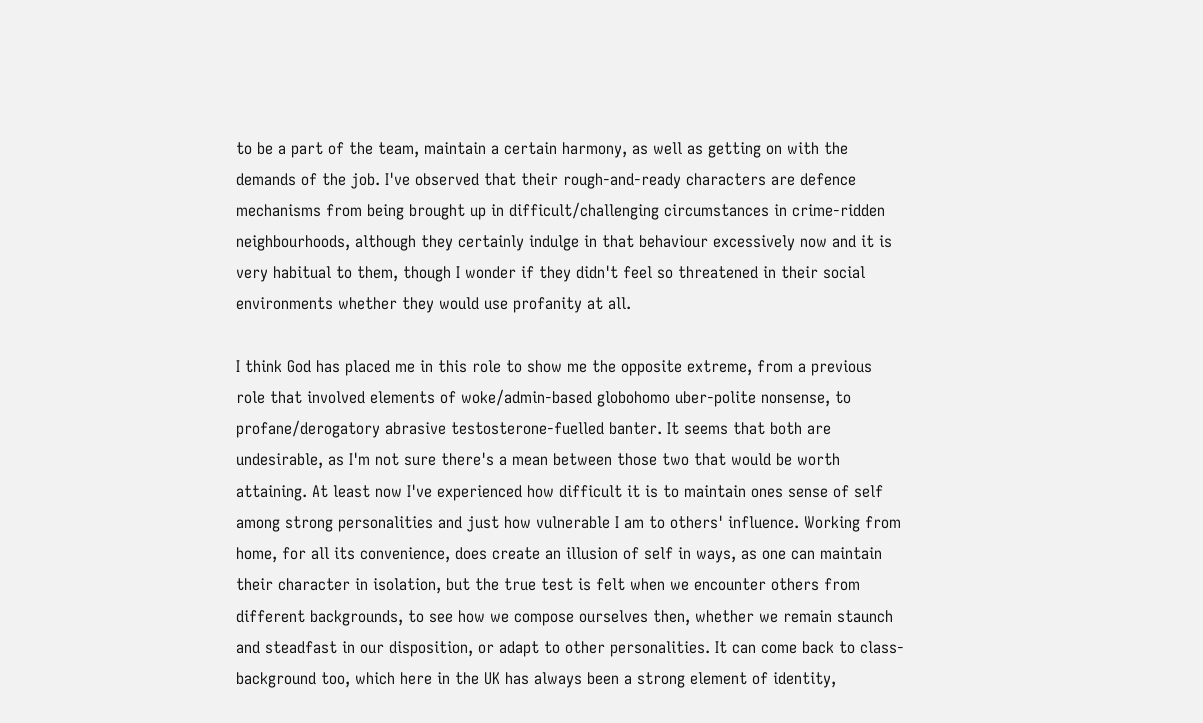to be a part of the team, maintain a certain harmony, as well as getting on with the demands of the job. I've observed that their rough-and-ready characters are defence mechanisms from being brought up in difficult/challenging circumstances in crime-ridden neighbourhoods, although they certainly indulge in that behaviour excessively now and it is very habitual to them, though I wonder if they didn't feel so threatened in their social environments whether they would use profanity at all.

I think God has placed me in this role to show me the opposite extreme, from a previous role that involved elements of woke/admin-based globohomo uber-polite nonsense, to profane/derogatory abrasive testosterone-fuelled banter. It seems that both are undesirable, as I'm not sure there's a mean between those two that would be worth attaining. At least now I've experienced how difficult it is to maintain ones sense of self among strong personalities and just how vulnerable I am to others' influence. Working from home, for all its convenience, does create an illusion of self in ways, as one can maintain their character in isolation, but the true test is felt when we encounter others from different backgrounds, to see how we compose ourselves then, whether we remain staunch and steadfast in our disposition, or adapt to other personalities. It can come back to class-background too, which here in the UK has always been a strong element of identity,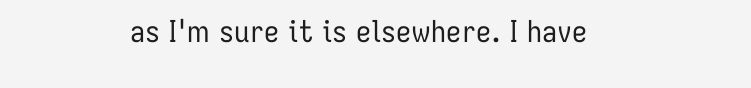as I'm sure it is elsewhere. I have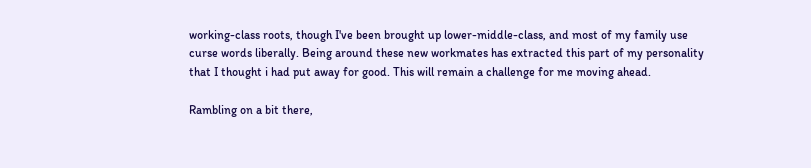working-class roots, though I've been brought up lower-middle-class, and most of my family use curse words liberally. Being around these new workmates has extracted this part of my personality that I thought i had put away for good. This will remain a challenge for me moving ahead.

Rambling on a bit there,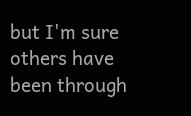but I'm sure others have been through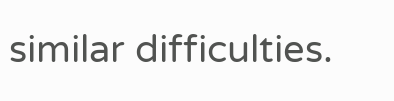similar difficulties.